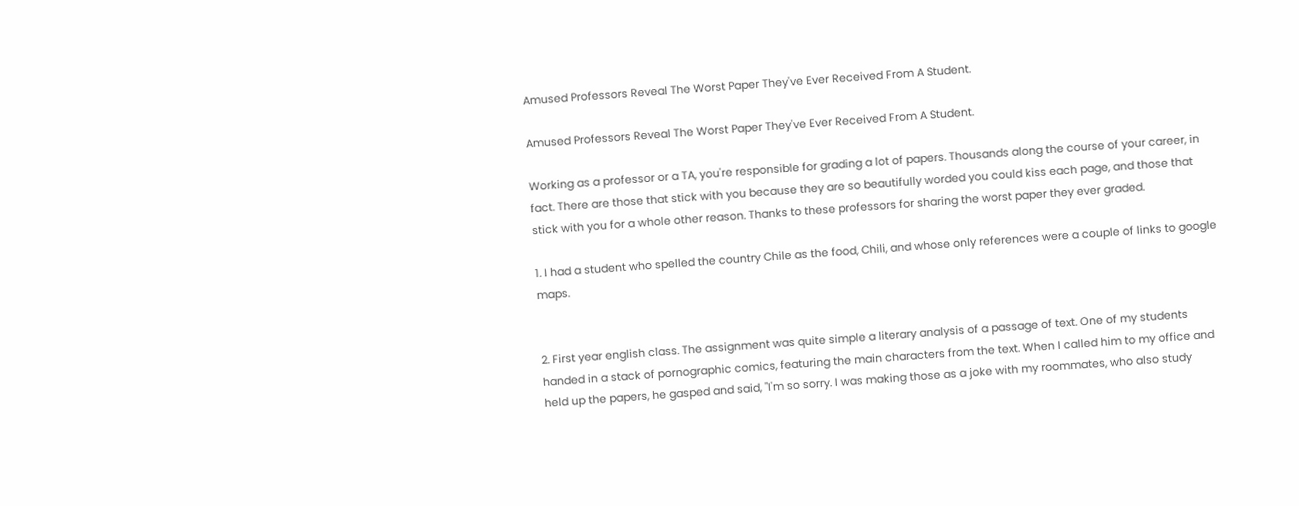Amused Professors Reveal The Worst Paper They've Ever Received From A Student.

Amused Professors Reveal The Worst Paper They've Ever Received From A Student.

Working as a professor or a TA, you're responsible for grading a lot of papers. Thousands along the course of your career, in fact. There are those that stick with you because they are so beautifully worded you could kiss each page, and those that stick with you for a whole other reason. Thanks to these professors for sharing the worst paper they ever graded.

1. I had a student who spelled the country Chile as the food, Chili, and whose only references were a couple of links to google maps.


2. First year english class. The assignment was quite simple a literary analysis of a passage of text. One of my students handed in a stack of pornographic comics, featuring the main characters from the text. When I called him to my office and held up the papers, he gasped and said, "I'm so sorry. I was making those as a joke with my roommates, who also study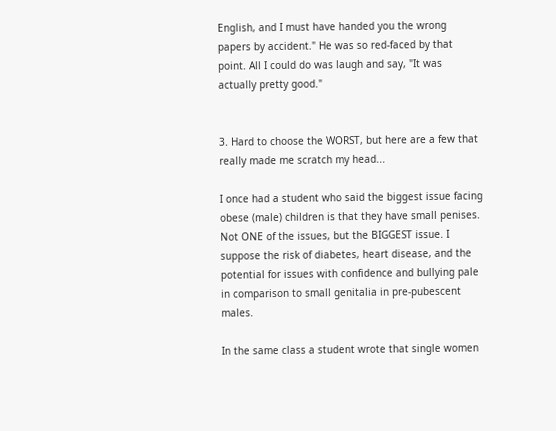English, and I must have handed you the wrong papers by accident." He was so red-faced by that point. All I could do was laugh and say, "It was actually pretty good."


3. Hard to choose the WORST, but here are a few that really made me scratch my head...

I once had a student who said the biggest issue facing obese (male) children is that they have small penises. Not ONE of the issues, but the BIGGEST issue. I suppose the risk of diabetes, heart disease, and the potential for issues with confidence and bullying pale in comparison to small genitalia in pre-pubescent males.

In the same class a student wrote that single women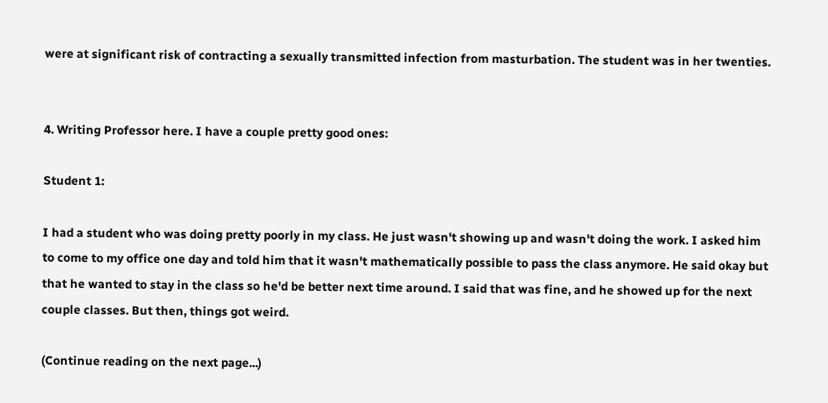were at significant risk of contracting a sexually transmitted infection from masturbation. The student was in her twenties.


4. Writing Professor here. I have a couple pretty good ones:

Student 1:

I had a student who was doing pretty poorly in my class. He just wasn't showing up and wasn't doing the work. I asked him to come to my office one day and told him that it wasn't mathematically possible to pass the class anymore. He said okay but that he wanted to stay in the class so he'd be better next time around. I said that was fine, and he showed up for the next couple classes. But then, things got weird.

(Continue reading on the next page...)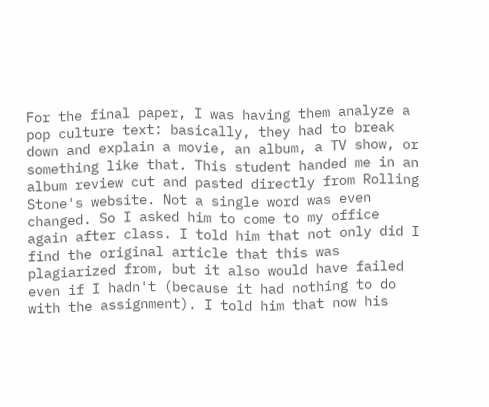For the final paper, I was having them analyze a pop culture text: basically, they had to break down and explain a movie, an album, a TV show, or something like that. This student handed me in an album review cut and pasted directly from Rolling Stone's website. Not a single word was even changed. So I asked him to come to my office again after class. I told him that not only did I find the original article that this was plagiarized from, but it also would have failed even if I hadn't (because it had nothing to do with the assignment). I told him that now his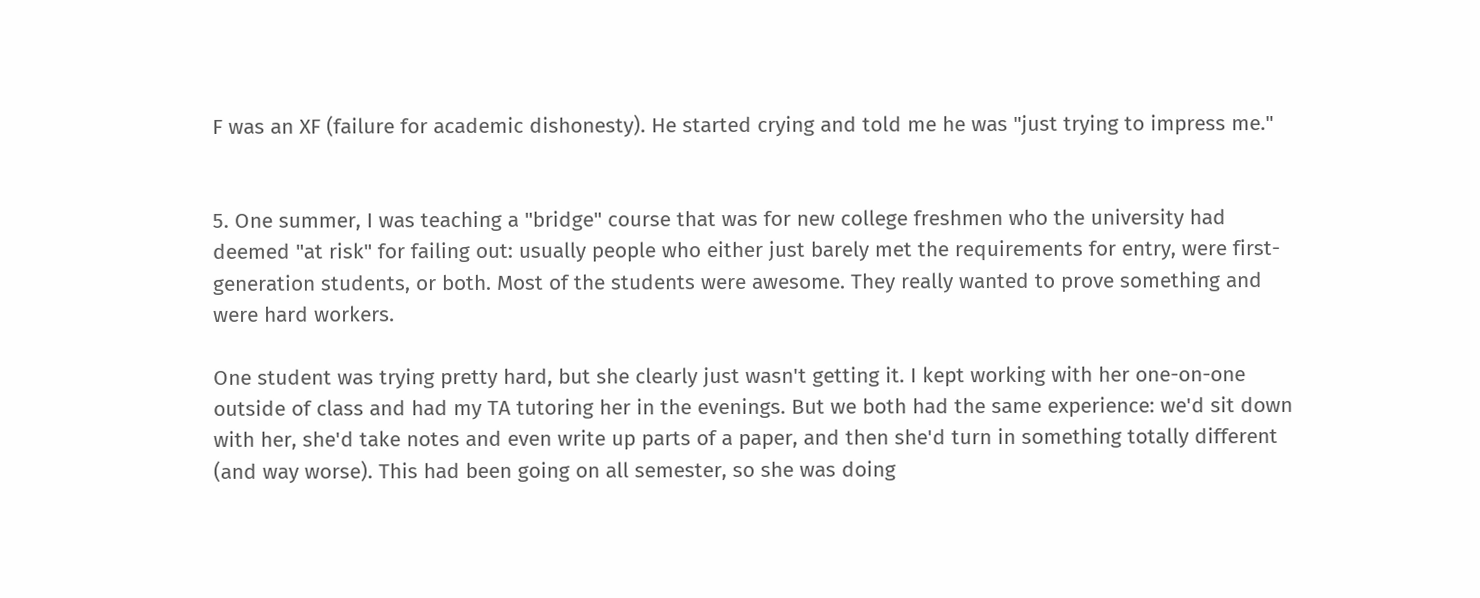F was an XF (failure for academic dishonesty). He started crying and told me he was "just trying to impress me."


5. One summer, I was teaching a "bridge" course that was for new college freshmen who the university had deemed "at risk" for failing out: usually people who either just barely met the requirements for entry, were first-generation students, or both. Most of the students were awesome. They really wanted to prove something and were hard workers.

One student was trying pretty hard, but she clearly just wasn't getting it. I kept working with her one-on-one outside of class and had my TA tutoring her in the evenings. But we both had the same experience: we'd sit down with her, she'd take notes and even write up parts of a paper, and then she'd turn in something totally different (and way worse). This had been going on all semester, so she was doing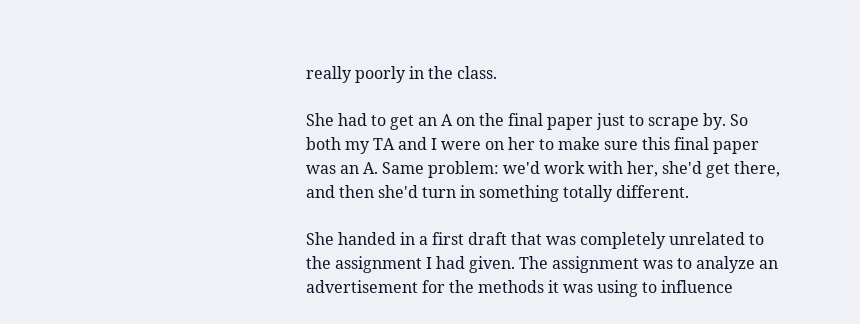really poorly in the class.

She had to get an A on the final paper just to scrape by. So both my TA and I were on her to make sure this final paper was an A. Same problem: we'd work with her, she'd get there, and then she'd turn in something totally different.

She handed in a first draft that was completely unrelated to the assignment I had given. The assignment was to analyze an advertisement for the methods it was using to influence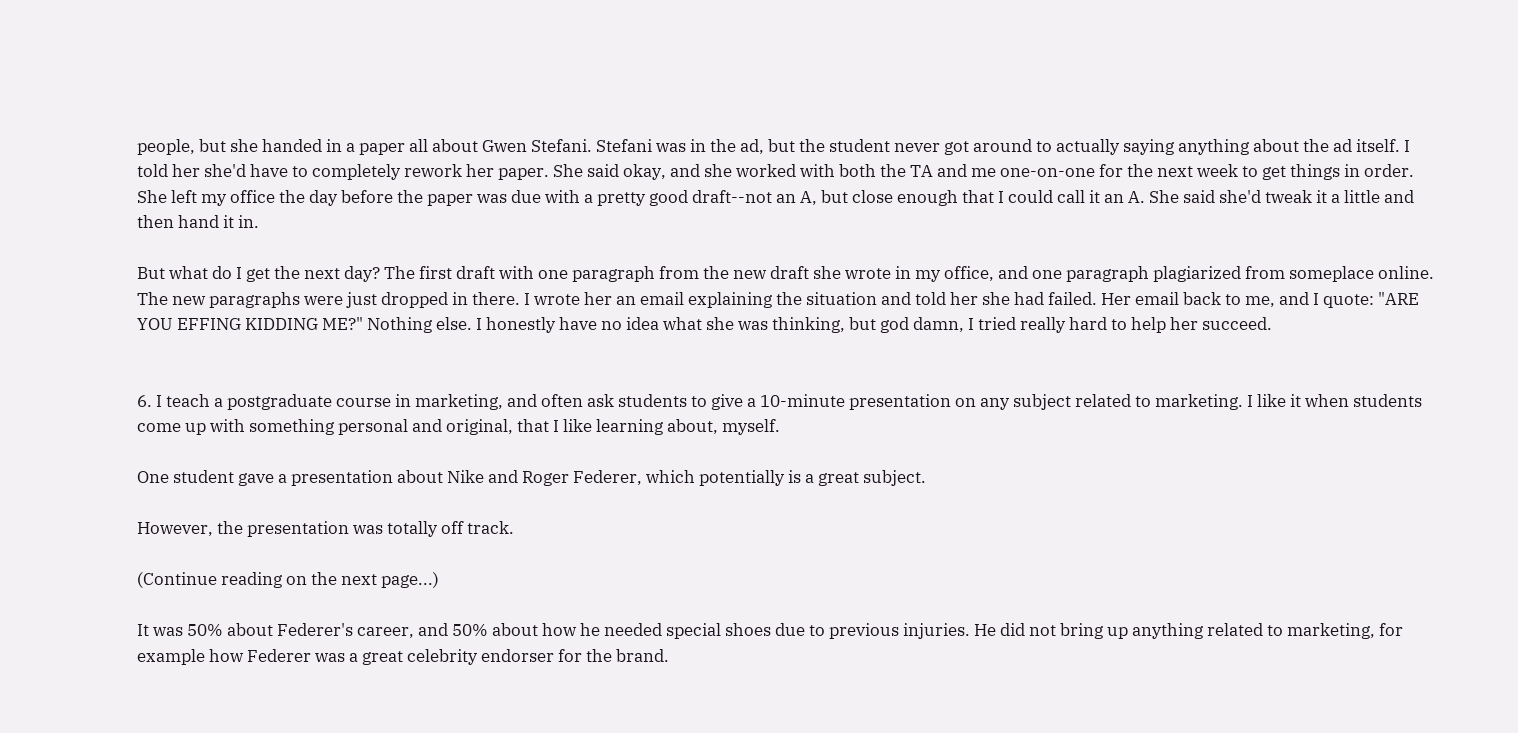people, but she handed in a paper all about Gwen Stefani. Stefani was in the ad, but the student never got around to actually saying anything about the ad itself. I told her she'd have to completely rework her paper. She said okay, and she worked with both the TA and me one-on-one for the next week to get things in order. She left my office the day before the paper was due with a pretty good draft--not an A, but close enough that I could call it an A. She said she'd tweak it a little and then hand it in.

But what do I get the next day? The first draft with one paragraph from the new draft she wrote in my office, and one paragraph plagiarized from someplace online. The new paragraphs were just dropped in there. I wrote her an email explaining the situation and told her she had failed. Her email back to me, and I quote: "ARE YOU EFFING KIDDING ME?" Nothing else. I honestly have no idea what she was thinking, but god damn, I tried really hard to help her succeed.


6. I teach a postgraduate course in marketing, and often ask students to give a 10-minute presentation on any subject related to marketing. I like it when students come up with something personal and original, that I like learning about, myself.

One student gave a presentation about Nike and Roger Federer, which potentially is a great subject.

However, the presentation was totally off track.

(Continue reading on the next page...)

It was 50% about Federer's career, and 50% about how he needed special shoes due to previous injuries. He did not bring up anything related to marketing, for example how Federer was a great celebrity endorser for the brand.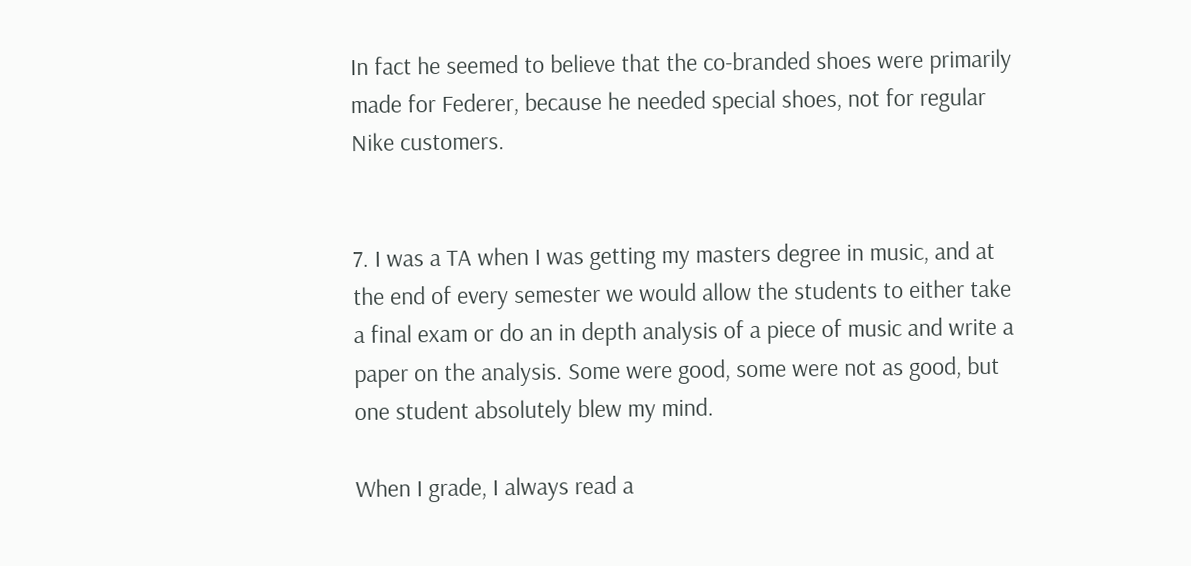In fact he seemed to believe that the co-branded shoes were primarily made for Federer, because he needed special shoes, not for regular Nike customers.


7. I was a TA when I was getting my masters degree in music, and at the end of every semester we would allow the students to either take a final exam or do an in depth analysis of a piece of music and write a paper on the analysis. Some were good, some were not as good, but one student absolutely blew my mind.

When I grade, I always read a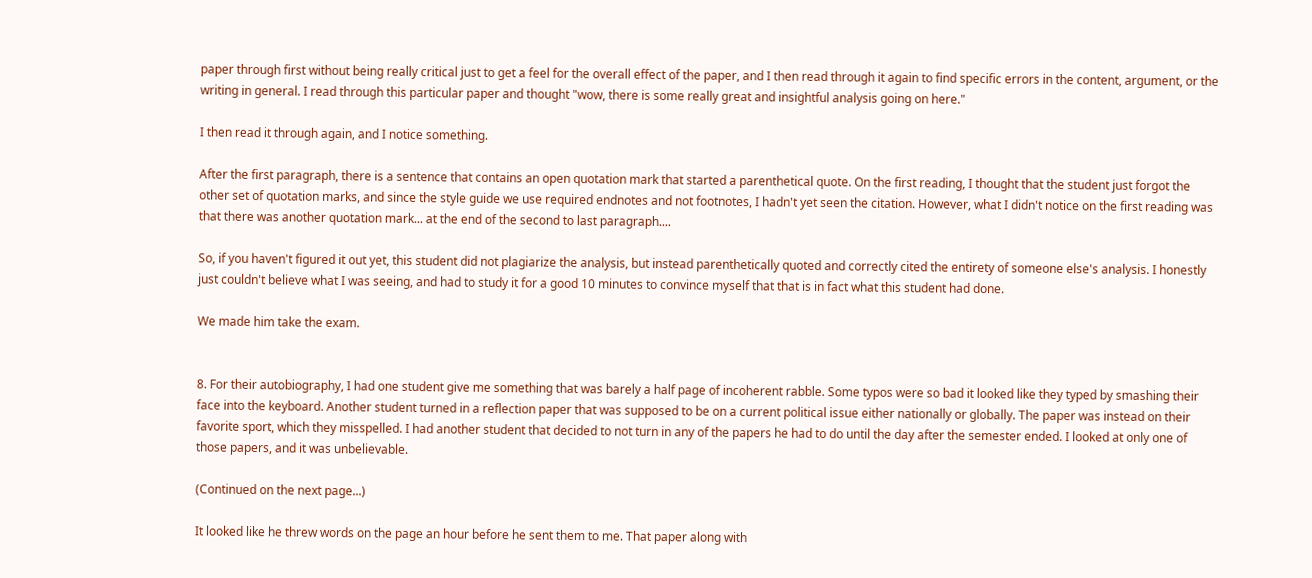paper through first without being really critical just to get a feel for the overall effect of the paper, and I then read through it again to find specific errors in the content, argument, or the writing in general. I read through this particular paper and thought "wow, there is some really great and insightful analysis going on here."

I then read it through again, and I notice something.

After the first paragraph, there is a sentence that contains an open quotation mark that started a parenthetical quote. On the first reading, I thought that the student just forgot the other set of quotation marks, and since the style guide we use required endnotes and not footnotes, I hadn't yet seen the citation. However, what I didn't notice on the first reading was that there was another quotation mark... at the end of the second to last paragraph....

So, if you haven't figured it out yet, this student did not plagiarize the analysis, but instead parenthetically quoted and correctly cited the entirety of someone else's analysis. I honestly just couldn't believe what I was seeing, and had to study it for a good 10 minutes to convince myself that that is in fact what this student had done.

We made him take the exam.


8. For their autobiography, I had one student give me something that was barely a half page of incoherent rabble. Some typos were so bad it looked like they typed by smashing their face into the keyboard. Another student turned in a reflection paper that was supposed to be on a current political issue either nationally or globally. The paper was instead on their favorite sport, which they misspelled. I had another student that decided to not turn in any of the papers he had to do until the day after the semester ended. I looked at only one of those papers, and it was unbelievable.

(Continued on the next page...)

It looked like he threw words on the page an hour before he sent them to me. That paper along with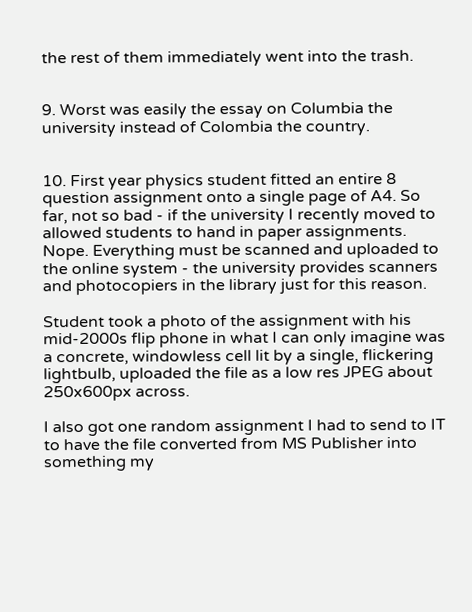the rest of them immediately went into the trash.


9. Worst was easily the essay on Columbia the university instead of Colombia the country.


10. First year physics student fitted an entire 8 question assignment onto a single page of A4. So far, not so bad - if the university I recently moved to allowed students to hand in paper assignments. Nope. Everything must be scanned and uploaded to the online system - the university provides scanners and photocopiers in the library just for this reason.

Student took a photo of the assignment with his mid-2000s flip phone in what I can only imagine was a concrete, windowless cell lit by a single, flickering lightbulb, uploaded the file as a low res JPEG about 250x600px across.

I also got one random assignment I had to send to IT to have the file converted from MS Publisher into something my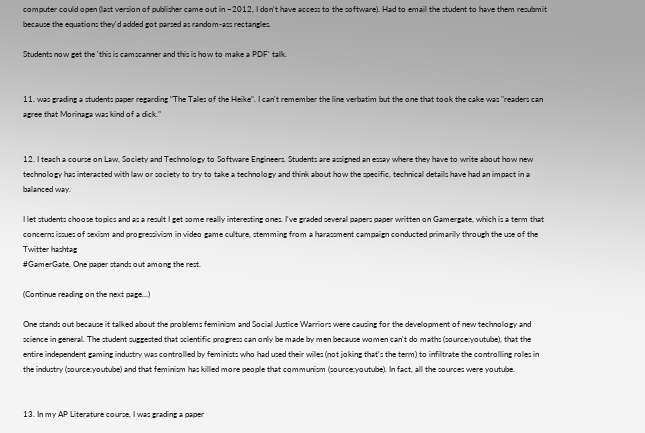computer could open (last version of publisher came out in ~2012, I don't have access to the software). Had to email the student to have them resubmit because the equations they'd added got parsed as random-ass rectangles.

Students now get the 'this is camscanner and this is how to make a PDF' talk.


11. was grading a students paper regarding "The Tales of the Heike". I can't remember the line verbatim but the one that took the cake was "readers can agree that Morinaga was kind of a dick."


12. I teach a course on Law, Society and Technology to Software Engineers. Students are assigned an essay where they have to write about how new technology has interacted with law or society to try to take a technology and think about how the specific, technical details have had an impact in a balanced way.

I let students choose topics and as a result I get some really interesting ones. I've graded several papers paper written on Gamergate, which is a term that concerns issues of sexism and progressivism in video game culture, stemming from a harassment campaign conducted primarily through the use of the Twitter hashtag
#GamerGate. One paper stands out among the rest.

(Continue reading on the next page...)

One stands out because it talked about the problems feminism and Social Justice Warriors were causing for the development of new technology and science in general. The student suggested that scientific progress can only be made by men because women can't do maths (source:youtube), that the entire independent gaming industry was controlled by feminists who had used their wiles (not joking that's the term) to infiltrate the controlling roles in the industry (source:youtube) and that feminism has killed more people that communism (source:youtube). In fact, all the sources were youtube.


13. In my AP Literature course, I was grading a paper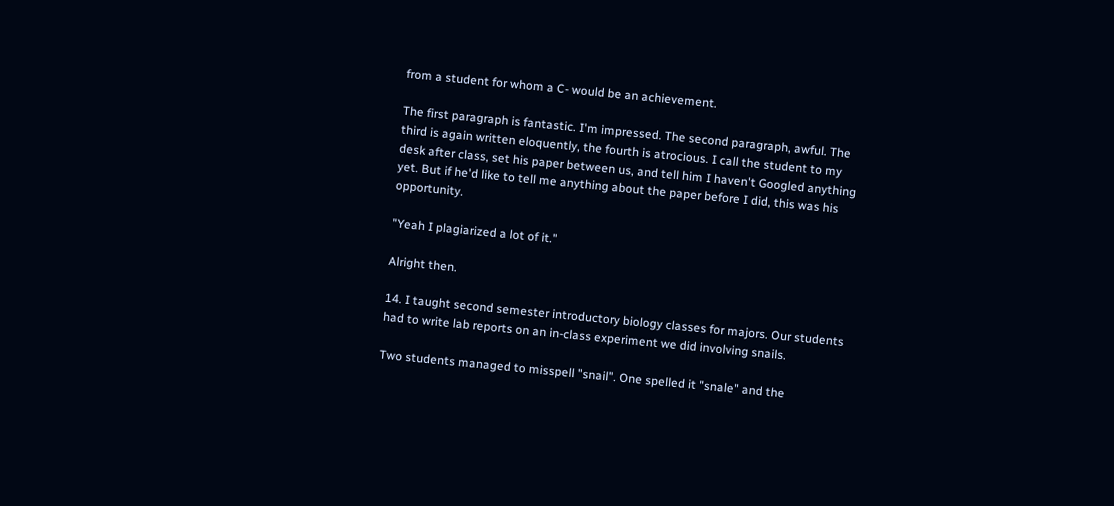from a student for whom a C- would be an achievement.

The first paragraph is fantastic. I'm impressed. The second paragraph, awful. The third is again written eloquently, the fourth is atrocious. I call the student to my desk after class, set his paper between us, and tell him I haven't Googled anything yet. But if he'd like to tell me anything about the paper before I did, this was his opportunity.

"Yeah I plagiarized a lot of it."

Alright then.

14. I taught second semester introductory biology classes for majors. Our students had to write lab reports on an in-class experiment we did involving snails.

Two students managed to misspell "snail". One spelled it "snale" and the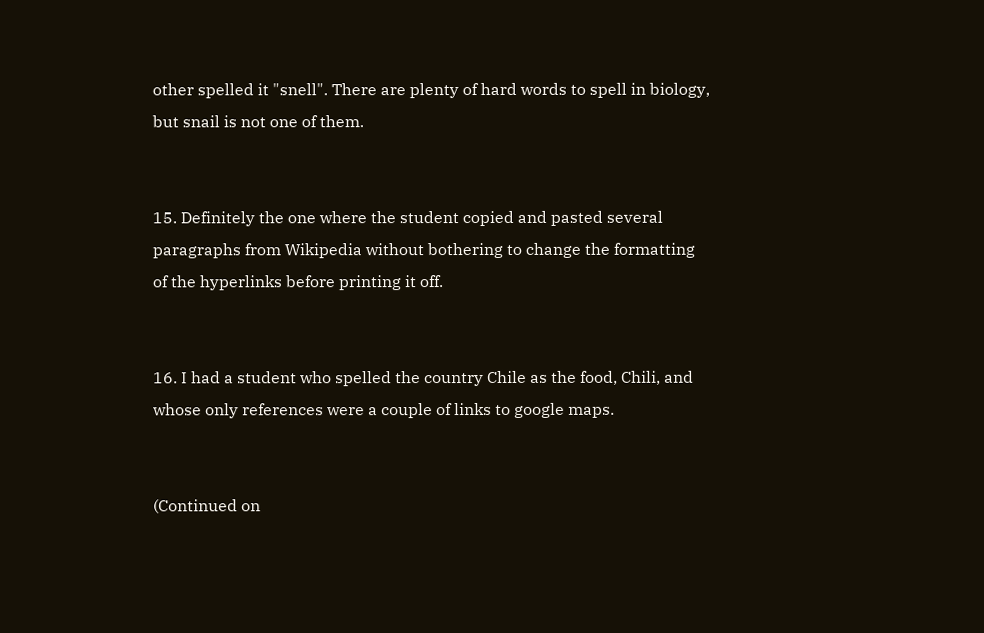other spelled it "snell". There are plenty of hard words to spell in biology, but snail is not one of them.


15. Definitely the one where the student copied and pasted several paragraphs from Wikipedia without bothering to change the formatting of the hyperlinks before printing it off.


16. I had a student who spelled the country Chile as the food, Chili, and whose only references were a couple of links to google maps.


(Continued on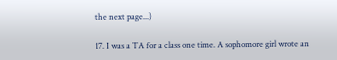the next page...)

17. I was a TA for a class one time. A sophomore girl wrote an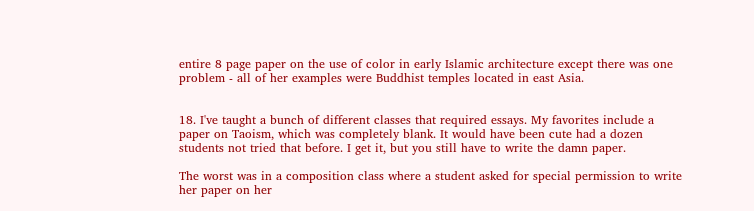entire 8 page paper on the use of color in early Islamic architecture except there was one problem - all of her examples were Buddhist temples located in east Asia.


18. I've taught a bunch of different classes that required essays. My favorites include a paper on Taoism, which was completely blank. It would have been cute had a dozen students not tried that before. I get it, but you still have to write the damn paper.

The worst was in a composition class where a student asked for special permission to write her paper on her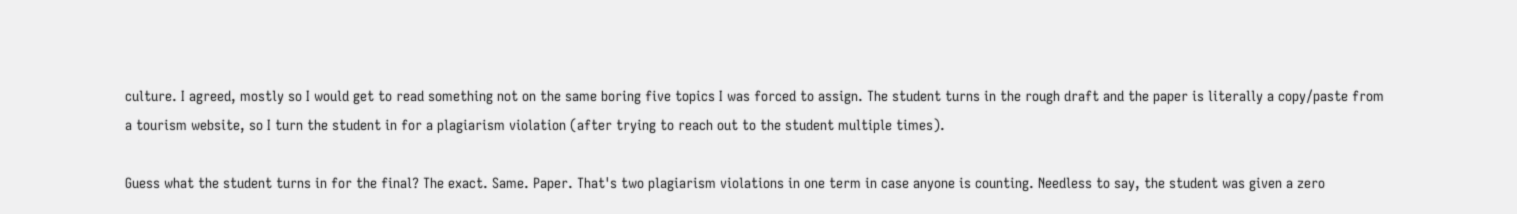culture. I agreed, mostly so I would get to read something not on the same boring five topics I was forced to assign. The student turns in the rough draft and the paper is literally a copy/paste from a tourism website, so I turn the student in for a plagiarism violation (after trying to reach out to the student multiple times).

Guess what the student turns in for the final? The exact. Same. Paper. That's two plagiarism violations in one term in case anyone is counting. Needless to say, the student was given a zero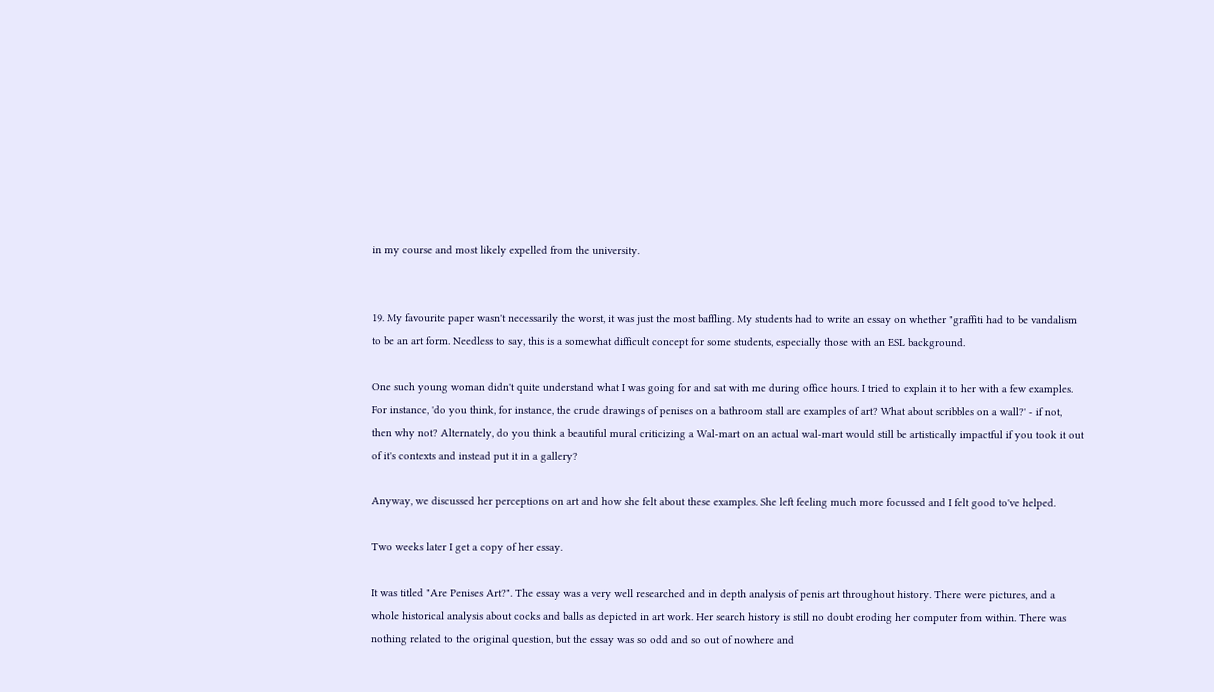in my course and most likely expelled from the university.


19. My favourite paper wasn't necessarily the worst, it was just the most baffling. My students had to write an essay on whether "graffiti had to be vandalism to be an art form. Needless to say, this is a somewhat difficult concept for some students, especially those with an ESL background.

One such young woman didn't quite understand what I was going for and sat with me during office hours. I tried to explain it to her with a few examples. For instance, 'do you think, for instance, the crude drawings of penises on a bathroom stall are examples of art? What about scribbles on a wall?' - if not, then why not? Alternately, do you think a beautiful mural criticizing a Wal-mart on an actual wal-mart would still be artistically impactful if you took it out of it's contexts and instead put it in a gallery?

Anyway, we discussed her perceptions on art and how she felt about these examples. She left feeling much more focussed and I felt good to've helped.

Two weeks later I get a copy of her essay.

It was titled "Are Penises Art?". The essay was a very well researched and in depth analysis of penis art throughout history. There were pictures, and a whole historical analysis about cocks and balls as depicted in art work. Her search history is still no doubt eroding her computer from within. There was nothing related to the original question, but the essay was so odd and so out of nowhere and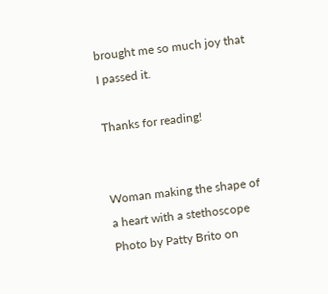brought me so much joy that I passed it.

Thanks for reading!


Woman making the shape of a heart with a stethoscope
Photo by Patty Brito on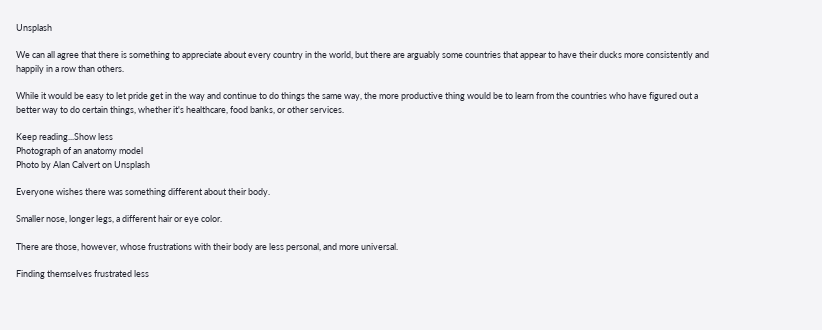Unsplash

We can all agree that there is something to appreciate about every country in the world, but there are arguably some countries that appear to have their ducks more consistently and happily in a row than others.

While it would be easy to let pride get in the way and continue to do things the same way, the more productive thing would be to learn from the countries who have figured out a better way to do certain things, whether it's healthcare, food banks, or other services.

Keep reading...Show less
Photograph of an anatomy model
Photo by Alan Calvert on Unsplash

Everyone wishes there was something different about their body.

Smaller nose, longer legs, a different hair or eye color.

There are those, however, whose frustrations with their body are less personal, and more universal.

Finding themselves frustrated less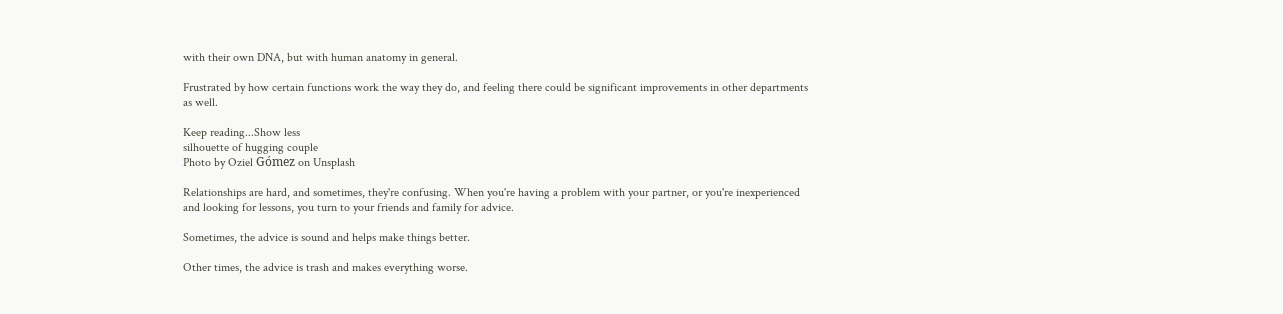with their own DNA, but with human anatomy in general.

Frustrated by how certain functions work the way they do, and feeling there could be significant improvements in other departments as well.

Keep reading...Show less
silhouette of hugging couple
Photo by Oziel Gómez on Unsplash

Relationships are hard, and sometimes, they're confusing. When you're having a problem with your partner, or you're inexperienced and looking for lessons, you turn to your friends and family for advice.

Sometimes, the advice is sound and helps make things better.

Other times, the advice is trash and makes everything worse.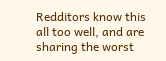Redditors know this all too well, and are sharing the worst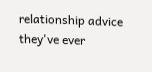relationship advice they've ever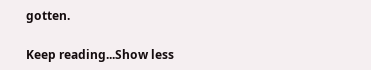gotten.

Keep reading...Show less